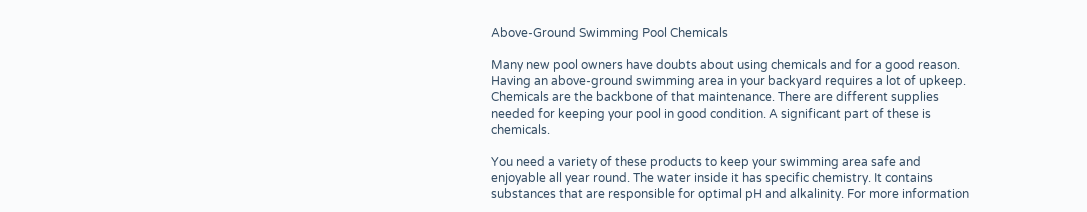Above-Ground Swimming Pool Chemicals

Many new pool owners have doubts about using chemicals and for a good reason. Having an above-ground swimming area in your backyard requires a lot of upkeep. Chemicals are the backbone of that maintenance. There are different supplies needed for keeping your pool in good condition. A significant part of these is chemicals.

You need a variety of these products to keep your swimming area safe and enjoyable all year round. The water inside it has specific chemistry. It contains substances that are responsible for optimal pH and alkalinity. For more information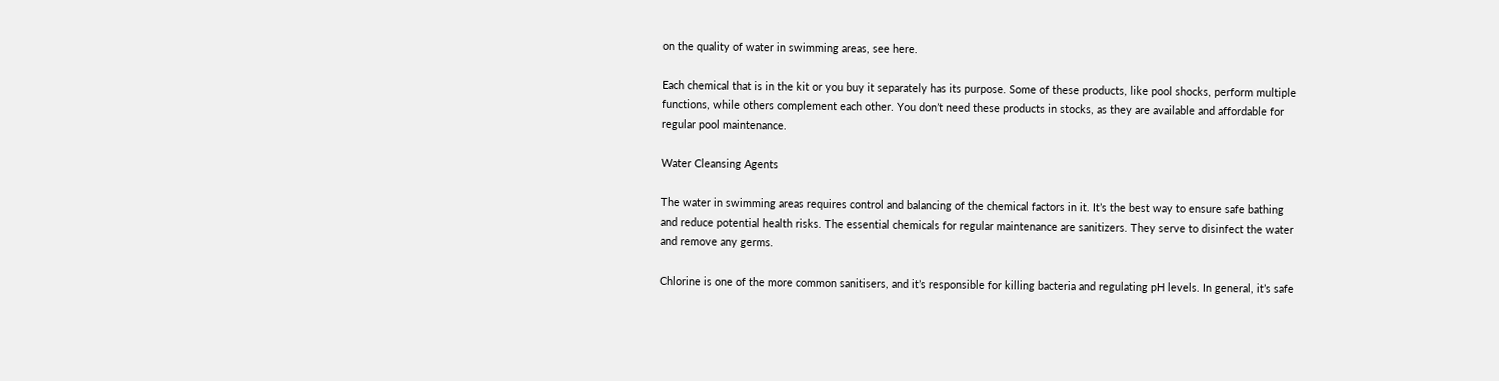on the quality of water in swimming areas, see here.

Each chemical that is in the kit or you buy it separately has its purpose. Some of these products, like pool shocks, perform multiple functions, while others complement each other. You don’t need these products in stocks, as they are available and affordable for regular pool maintenance.

Water Cleansing Agents

The water in swimming areas requires control and balancing of the chemical factors in it. It’s the best way to ensure safe bathing and reduce potential health risks. The essential chemicals for regular maintenance are sanitizers. They serve to disinfect the water and remove any germs.

Chlorine is one of the more common sanitisers, and it’s responsible for killing bacteria and regulating pH levels. In general, it’s safe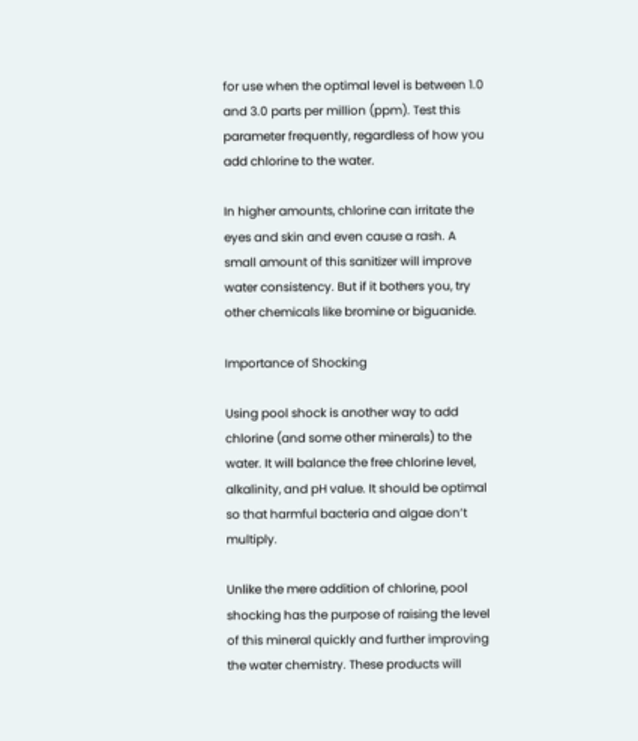for use when the optimal level is between 1.0 and 3.0 parts per million (ppm). Test this parameter frequently, regardless of how you add chlorine to the water.

In higher amounts, chlorine can irritate the eyes and skin and even cause a rash. A small amount of this sanitizer will improve water consistency. But if it bothers you, try other chemicals like bromine or biguanide.

Importance of Shocking

Using pool shock is another way to add chlorine (and some other minerals) to the water. It will balance the free chlorine level, alkalinity, and pH value. It should be optimal so that harmful bacteria and algae don’t multiply.

Unlike the mere addition of chlorine, pool shocking has the purpose of raising the level of this mineral quickly and further improving the water chemistry. These products will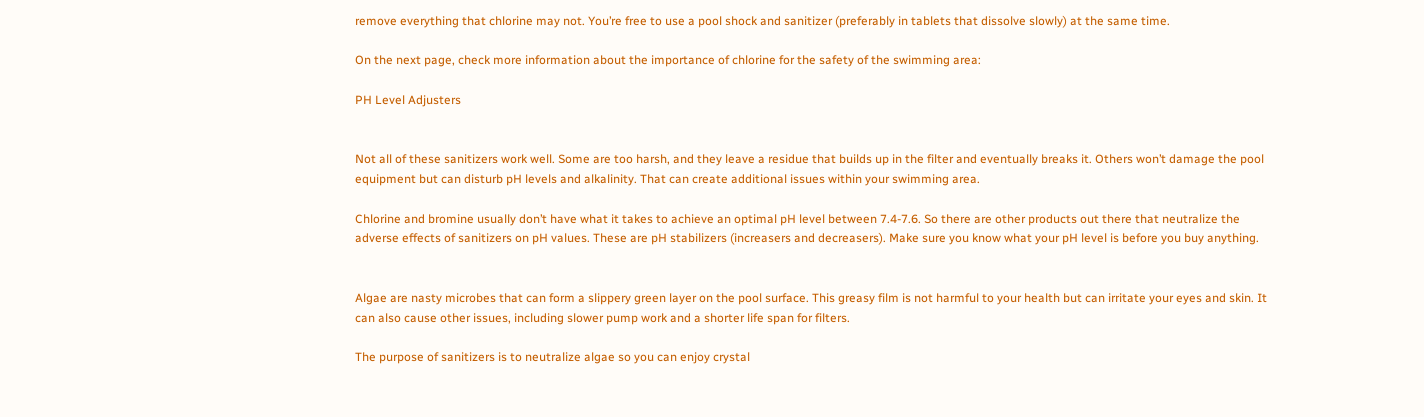remove everything that chlorine may not. You’re free to use a pool shock and sanitizer (preferably in tablets that dissolve slowly) at the same time.

On the next page, check more information about the importance of chlorine for the safety of the swimming area:

PH Level Adjusters


Not all of these sanitizers work well. Some are too harsh, and they leave a residue that builds up in the filter and eventually breaks it. Others won’t damage the pool equipment but can disturb pH levels and alkalinity. That can create additional issues within your swimming area.

Chlorine and bromine usually don’t have what it takes to achieve an optimal pH level between 7.4-7.6. So there are other products out there that neutralize the adverse effects of sanitizers on pH values. These are pH stabilizers (increasers and decreasers). Make sure you know what your pH level is before you buy anything.


Algae are nasty microbes that can form a slippery green layer on the pool surface. This greasy film is not harmful to your health but can irritate your eyes and skin. It can also cause other issues, including slower pump work and a shorter life span for filters.

The purpose of sanitizers is to neutralize algae so you can enjoy crystal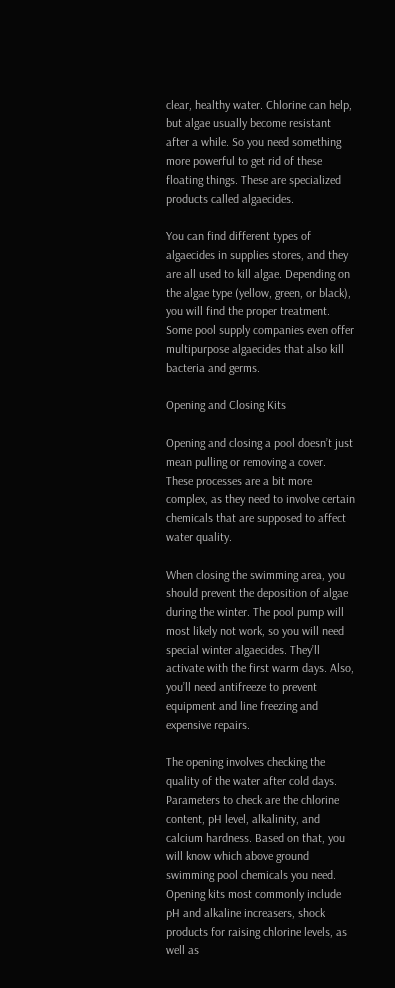clear, healthy water. Chlorine can help, but algae usually become resistant after a while. So you need something more powerful to get rid of these floating things. These are specialized products called algaecides.

You can find different types of algaecides in supplies stores, and they are all used to kill algae. Depending on the algae type (yellow, green, or black), you will find the proper treatment. Some pool supply companies even offer multipurpose algaecides that also kill bacteria and germs.

Opening and Closing Kits

Opening and closing a pool doesn’t just mean pulling or removing a cover. These processes are a bit more complex, as they need to involve certain chemicals that are supposed to affect water quality.

When closing the swimming area, you should prevent the deposition of algae during the winter. The pool pump will most likely not work, so you will need special winter algaecides. They’ll activate with the first warm days. Also, you’ll need antifreeze to prevent equipment and line freezing and expensive repairs.

The opening involves checking the quality of the water after cold days. Parameters to check are the chlorine content, pH level, alkalinity, and calcium hardness. Based on that, you will know which above ground swimming pool chemicals you need. Opening kits most commonly include pH and alkaline increasers, shock products for raising chlorine levels, as well as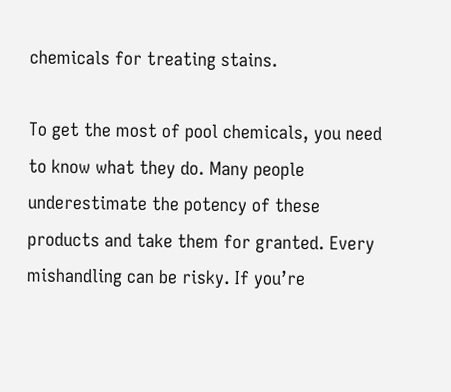chemicals for treating stains.

To get the most of pool chemicals, you need to know what they do. Many people underestimate the potency of these products and take them for granted. Every mishandling can be risky. If you’re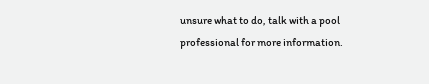unsure what to do, talk with a pool professional for more information.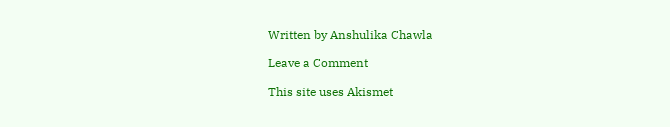Written by Anshulika Chawla

Leave a Comment

This site uses Akismet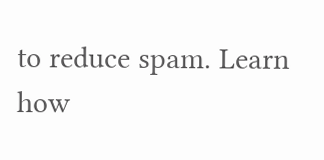to reduce spam. Learn how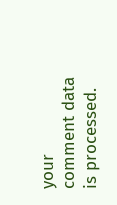your comment data is processed.